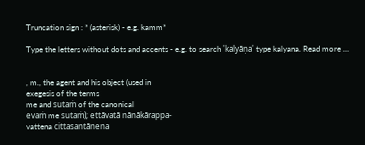Truncation sign : * (asterisk) - e.g. kamm*

Type the letters without dots and accents - e.g. to search 'kalyāṇa' type kalyana. Read more …


, m., the agent and his object (used in
exegesis of the terms
me and sutaṁ of the canonical
evaṁ me sutaṁ); ettāvatā nānākārappa-
vattena cittasantānena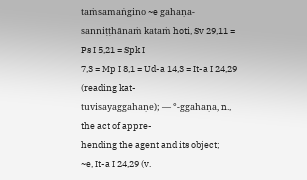taṁsamaṅgino ~e gahaṇa-
sanniṭṭhānaṁ kataṁ hoti, Sv 29,11 = Ps I 5,21 = Spk I
7,3 = Mp I 8,1 = Ud-a 14,3 = It-a I 24,29 (reading kat-
tuvisayaggahaṇe); — °-ggahaṇa, n., the act of appre-
hending the agent and its object;
~e, It-a I 24,29 (v.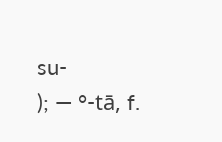su-
); — °-tā, f.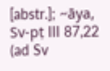[abstr.]; ~āya, Sv-pṭ III 87,22 (ad Sv